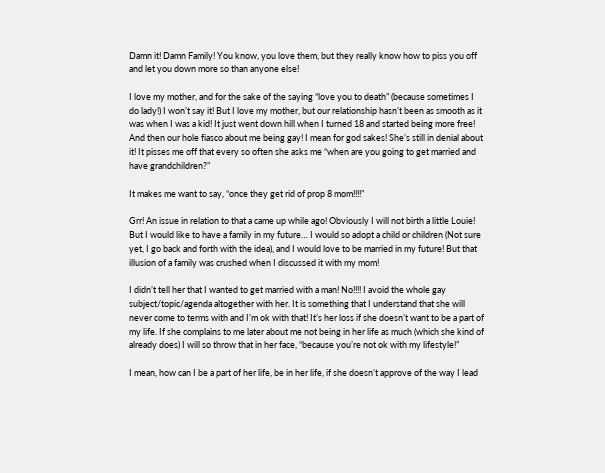Damn it! Damn Family! You know, you love them, but they really know how to piss you off and let you down more so than anyone else!

I love my mother, and for the sake of the saying “love you to death” (because sometimes I do lady!) I won’t say it! But I love my mother, but our relationship hasn’t been as smooth as it was when I was a kid! It just went down hill when I turned 18 and started being more free! And then our hole fiasco about me being gay! I mean for god sakes! She’s still in denial about it! It pisses me off that every so often she asks me “when are you going to get married and have grandchildren?”

It makes me want to say, “once they get rid of prop 8 mom!!!!”

Grr! An issue in relation to that a came up while ago! Obviously I will not birth a little Louie! But I would like to have a family in my future… I would so adopt a child or children (Not sure yet, I go back and forth with the idea), and I would love to be married in my future! But that illusion of a family was crushed when I discussed it with my mom!

I didn’t tell her that I wanted to get married with a man! No!!!! I avoid the whole gay subject/topic/agenda altogether with her. It is something that I understand that she will never come to terms with and I’m ok with that! It’s her loss if she doesn’t want to be a part of my life. If she complains to me later about me not being in her life as much (which she kind of already does) I will so throw that in her face, “because you’re not ok with my lifestyle!”

I mean, how can I be a part of her life, be in her life, if she doesn’t approve of the way I lead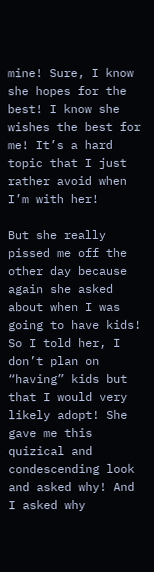mine! Sure, I know she hopes for the best! I know she wishes the best for me! It’s a hard topic that I just rather avoid when I’m with her!

But she really pissed me off the other day because again she asked about when I was going to have kids! So I told her, I don’t plan on “having” kids but that I would very likely adopt! She gave me this quizical and condescending look and asked why! And I asked why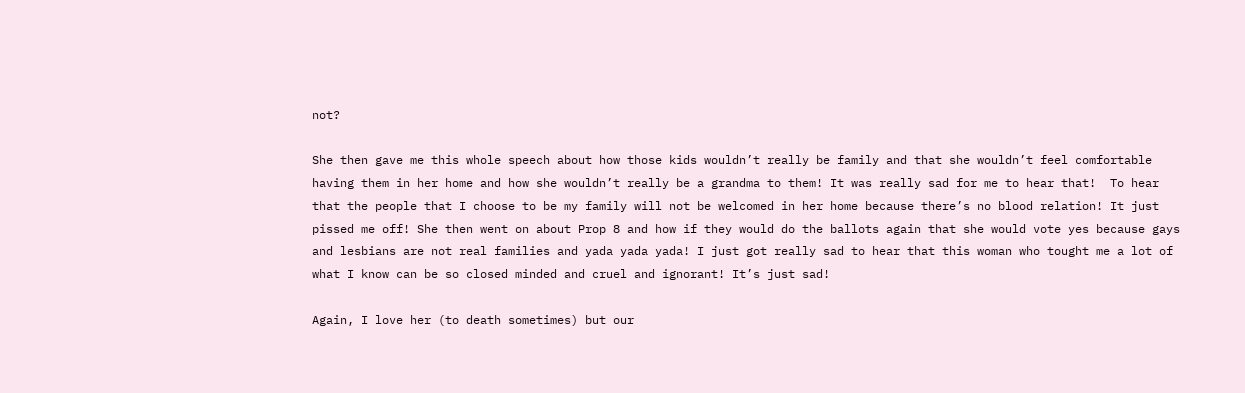not?

She then gave me this whole speech about how those kids wouldn’t really be family and that she wouldn’t feel comfortable having them in her home and how she wouldn’t really be a grandma to them! It was really sad for me to hear that!  To hear that the people that I choose to be my family will not be welcomed in her home because there’s no blood relation! It just pissed me off! She then went on about Prop 8 and how if they would do the ballots again that she would vote yes because gays and lesbians are not real families and yada yada yada! I just got really sad to hear that this woman who tought me a lot of what I know can be so closed minded and cruel and ignorant! It’s just sad!

Again, I love her (to death sometimes) but our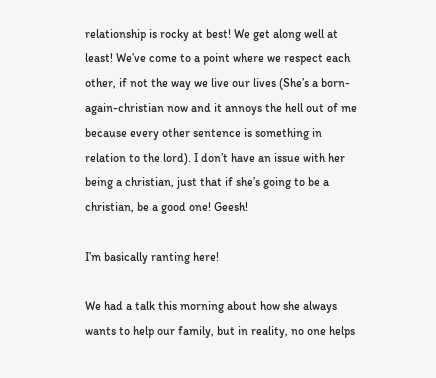relationship is rocky at best! We get along well at least! We’ve come to a point where we respect each other, if not the way we live our lives (She’s a born-again-christian now and it annoys the hell out of me because every other sentence is something in relation to the lord). I don’t have an issue with her being a christian, just that if she’s going to be a christian, be a good one! Geesh!

I’m basically ranting here!

We had a talk this morning about how she always wants to help our family, but in reality, no one helps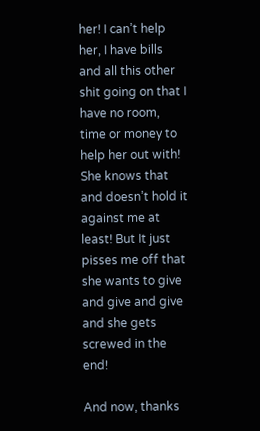her! I can’t help her, I have bills and all this other shit going on that I have no room, time or money to help her out with! She knows that and doesn’t hold it against me at least! But It just pisses me off that she wants to give and give and give and she gets screwed in the end!

And now, thanks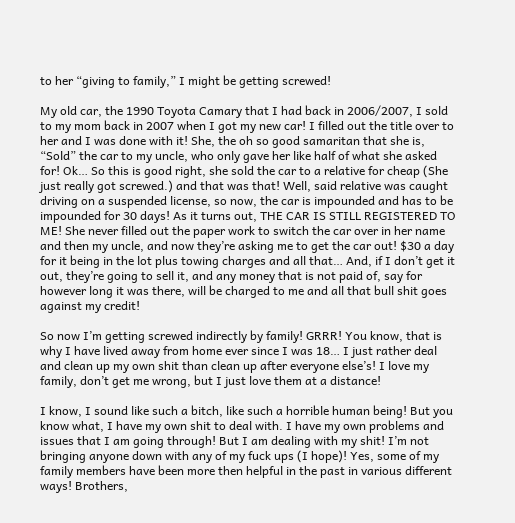to her “giving to family,” I might be getting screwed!

My old car, the 1990 Toyota Camary that I had back in 2006/2007, I sold to my mom back in 2007 when I got my new car! I filled out the title over to her and I was done with it! She, the oh so good samaritan that she is, “Sold” the car to my uncle, who only gave her like half of what she asked for! Ok… So this is good right, she sold the car to a relative for cheap (She just really got screwed.) and that was that! Well, said relative was caught driving on a suspended license, so now, the car is impounded and has to be impounded for 30 days! As it turns out, THE CAR IS STILL REGISTERED TO ME! She never filled out the paper work to switch the car over in her name and then my uncle, and now they’re asking me to get the car out! $30 a day for it being in the lot plus towing charges and all that… And, if I don’t get it out, they’re going to sell it, and any money that is not paid of, say for however long it was there, will be charged to me and all that bull shit goes against my credit!

So now I’m getting screwed indirectly by family! GRRR! You know, that is why I have lived away from home ever since I was 18… I just rather deal and clean up my own shit than clean up after everyone else’s! I love my family, don’t get me wrong, but I just love them at a distance!

I know, I sound like such a bitch, like such a horrible human being! But you know what, I have my own shit to deal with. I have my own problems and issues that I am going through! But I am dealing with my shit! I’m not bringing anyone down with any of my fuck ups (I hope)! Yes, some of my family members have been more then helpful in the past in various different ways! Brothers,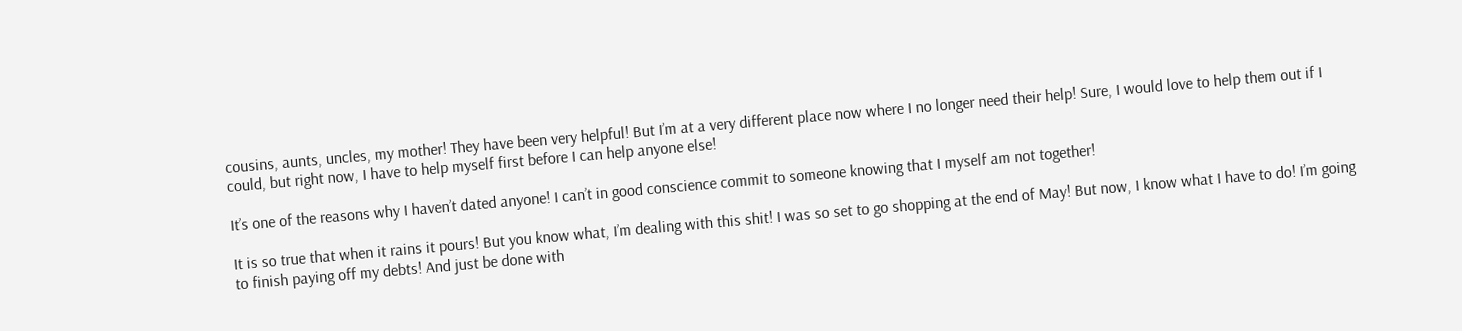cousins, aunts, uncles, my mother! They have been very helpful! But I’m at a very different place now where I no longer need their help! Sure, I would love to help them out if I could, but right now, I have to help myself first before I can help anyone else!

It’s one of the reasons why I haven’t dated anyone! I can’t in good conscience commit to someone knowing that I myself am not together!

It is so true that when it rains it pours! But you know what, I’m dealing with this shit! I was so set to go shopping at the end of May! But now, I know what I have to do! I’m going to finish paying off my debts! And just be done with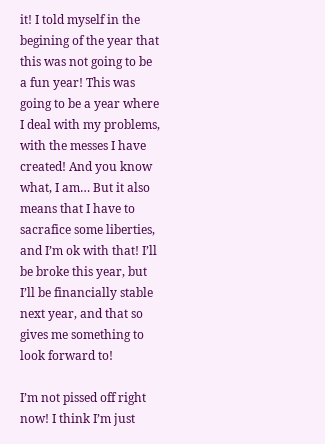it! I told myself in the begining of the year that this was not going to be a fun year! This was going to be a year where I deal with my problems, with the messes I have created! And you know what, I am… But it also means that I have to sacrafice some liberties, and I’m ok with that! I’ll be broke this year, but I’ll be financially stable next year, and that so gives me something to look forward to!

I’m not pissed off right now! I think I’m just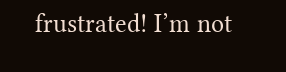frustrated! I’m not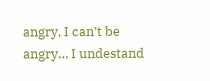angry, I can’t be angry… I undestand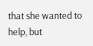that she wanted to help, but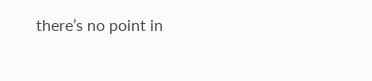there’s no point in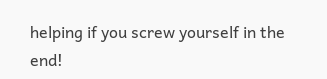helping if you screw yourself in the end!